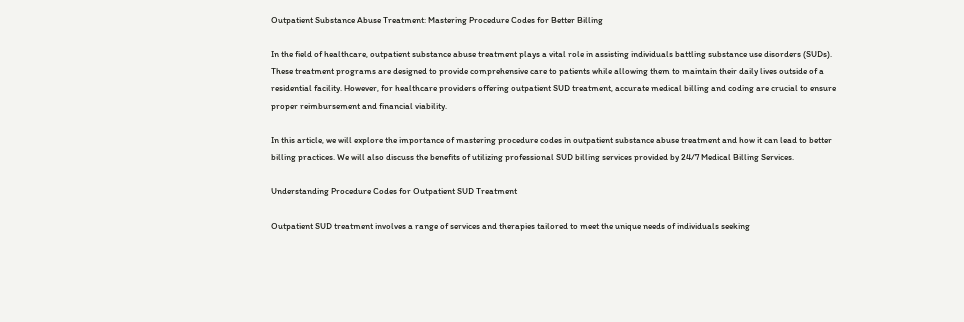Outpatient Substance Abuse Treatment: Mastering Procedure Codes for Better Billing

In the field of healthcare, outpatient substance abuse treatment plays a vital role in assisting individuals battling substance use disorders (SUDs). These treatment programs are designed to provide comprehensive care to patients while allowing them to maintain their daily lives outside of a residential facility. However, for healthcare providers offering outpatient SUD treatment, accurate medical billing and coding are crucial to ensure proper reimbursement and financial viability.

In this article, we will explore the importance of mastering procedure codes in outpatient substance abuse treatment and how it can lead to better billing practices. We will also discuss the benefits of utilizing professional SUD billing services provided by 24/7 Medical Billing Services.

Understanding Procedure Codes for Outpatient SUD Treatment

Outpatient SUD treatment involves a range of services and therapies tailored to meet the unique needs of individuals seeking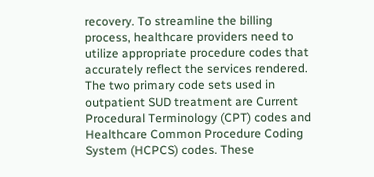recovery. To streamline the billing process, healthcare providers need to utilize appropriate procedure codes that accurately reflect the services rendered. The two primary code sets used in outpatient SUD treatment are Current Procedural Terminology (CPT) codes and Healthcare Common Procedure Coding System (HCPCS) codes. These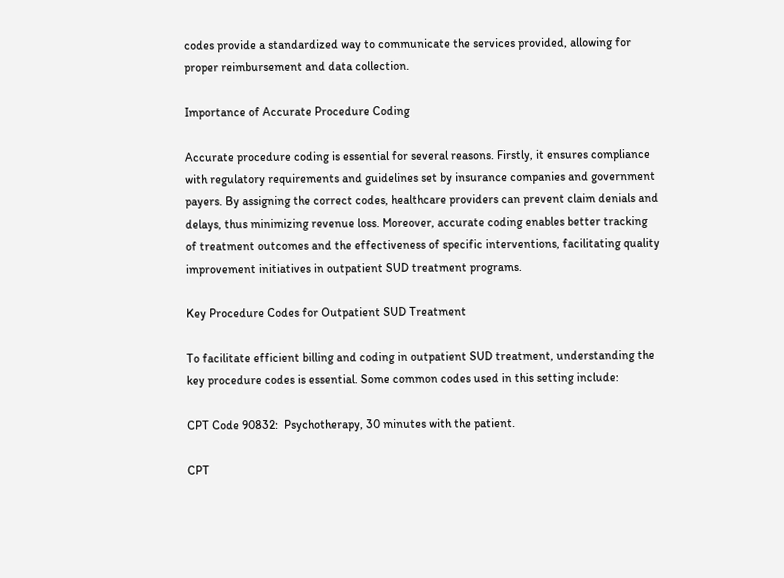codes provide a standardized way to communicate the services provided, allowing for proper reimbursement and data collection.

Importance of Accurate Procedure Coding

Accurate procedure coding is essential for several reasons. Firstly, it ensures compliance with regulatory requirements and guidelines set by insurance companies and government payers. By assigning the correct codes, healthcare providers can prevent claim denials and delays, thus minimizing revenue loss. Moreover, accurate coding enables better tracking of treatment outcomes and the effectiveness of specific interventions, facilitating quality improvement initiatives in outpatient SUD treatment programs.

Key Procedure Codes for Outpatient SUD Treatment

To facilitate efficient billing and coding in outpatient SUD treatment, understanding the key procedure codes is essential. Some common codes used in this setting include:

CPT Code 90832:  Psychotherapy, 30 minutes with the patient.

CPT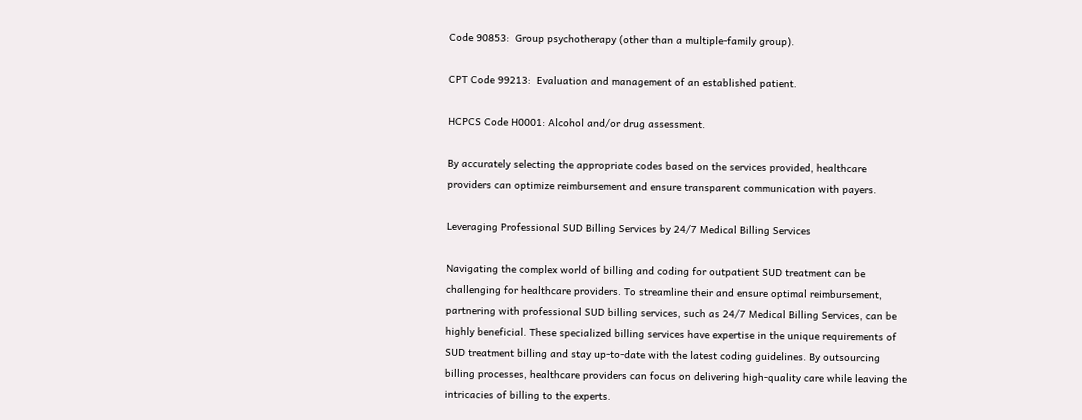Code 90853:  Group psychotherapy (other than a multiple-family group).

CPT Code 99213:  Evaluation and management of an established patient.

HCPCS Code H0001: Alcohol and/or drug assessment.

By accurately selecting the appropriate codes based on the services provided, healthcare providers can optimize reimbursement and ensure transparent communication with payers.

Leveraging Professional SUD Billing Services by 24/7 Medical Billing Services

Navigating the complex world of billing and coding for outpatient SUD treatment can be challenging for healthcare providers. To streamline their and ensure optimal reimbursement, partnering with professional SUD billing services, such as 24/7 Medical Billing Services, can be highly beneficial. These specialized billing services have expertise in the unique requirements of SUD treatment billing and stay up-to-date with the latest coding guidelines. By outsourcing billing processes, healthcare providers can focus on delivering high-quality care while leaving the intricacies of billing to the experts.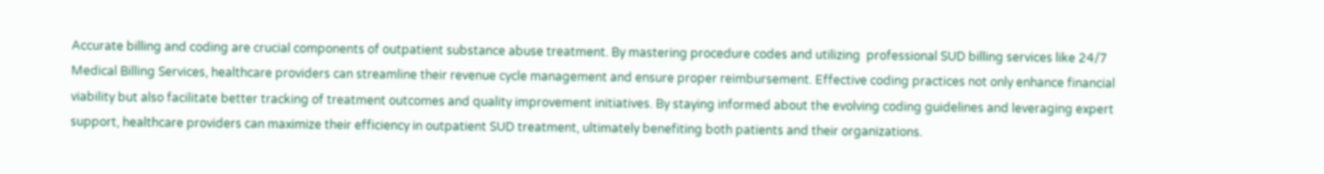Accurate billing and coding are crucial components of outpatient substance abuse treatment. By mastering procedure codes and utilizing  professional SUD billing services like 24/7 Medical Billing Services, healthcare providers can streamline their revenue cycle management and ensure proper reimbursement. Effective coding practices not only enhance financial viability but also facilitate better tracking of treatment outcomes and quality improvement initiatives. By staying informed about the evolving coding guidelines and leveraging expert support, healthcare providers can maximize their efficiency in outpatient SUD treatment, ultimately benefiting both patients and their organizations.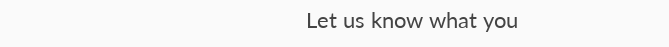Let us know what you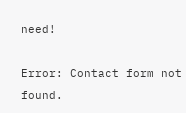need!

Error: Contact form not found.